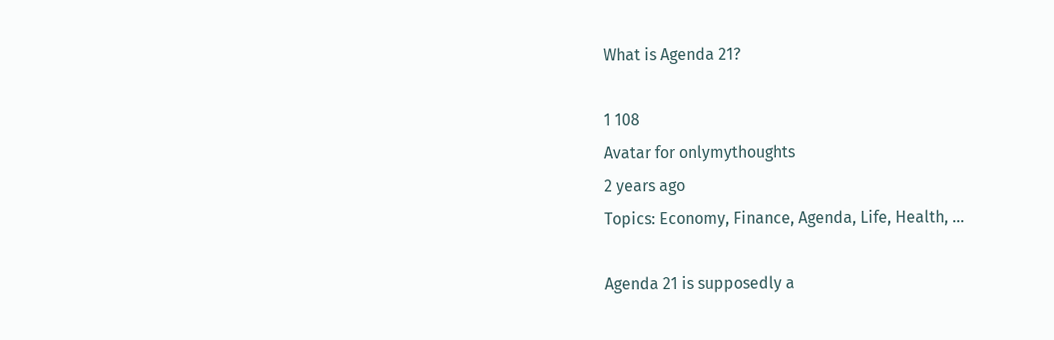What is Agenda 21?

1 108
Avatar for onlymythoughts
2 years ago
Topics: Economy, Finance, Agenda, Life, Health, ...

Agenda 21 is supposedly a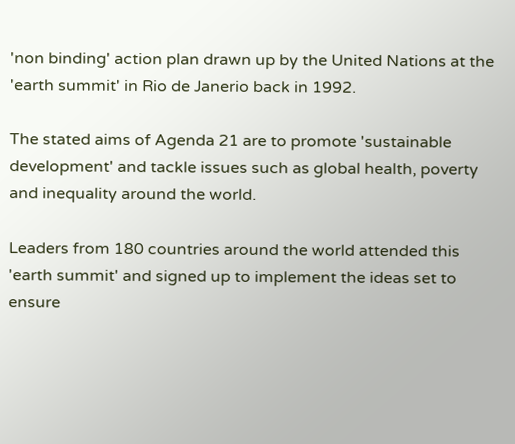'non binding' action plan drawn up by the United Nations at the 'earth summit' in Rio de Janerio back in 1992.

The stated aims of Agenda 21 are to promote 'sustainable development' and tackle issues such as global health, poverty and inequality around the world.

Leaders from 180 countries around the world attended this 'earth summit' and signed up to implement the ideas set to ensure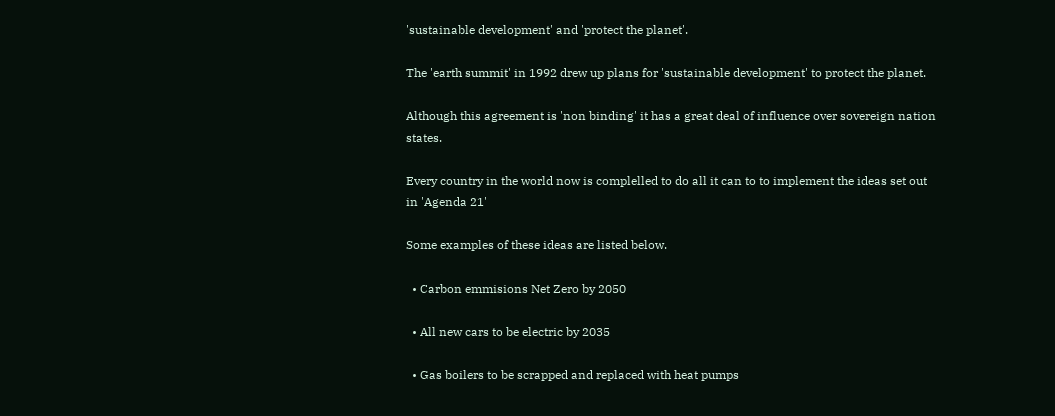'sustainable development' and 'protect the planet'.

The 'earth summit' in 1992 drew up plans for 'sustainable development' to protect the planet.

Although this agreement is 'non binding' it has a great deal of influence over sovereign nation states.

Every country in the world now is complelled to do all it can to to implement the ideas set out in 'Agenda 21'

Some examples of these ideas are listed below.

  • Carbon emmisions Net Zero by 2050

  • All new cars to be electric by 2035

  • Gas boilers to be scrapped and replaced with heat pumps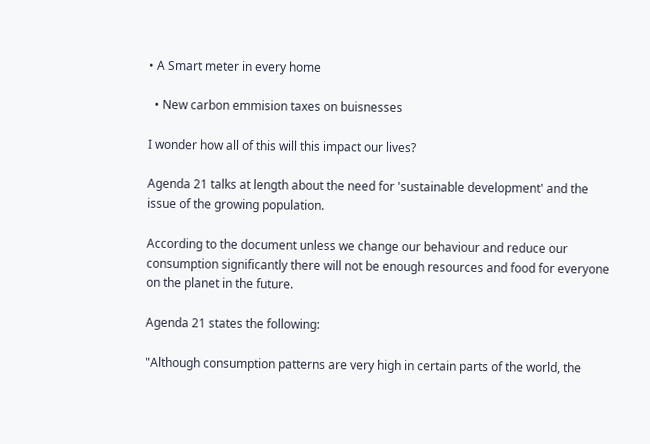• A Smart meter in every home

  • New carbon emmision taxes on buisnesses

I wonder how all of this will this impact our lives?

Agenda 21 talks at length about the need for 'sustainable development' and the issue of the growing population.

According to the document unless we change our behaviour and reduce our consumption significantly there will not be enough resources and food for everyone on the planet in the future.

Agenda 21 states the following:

"Although consumption patterns are very high in certain parts of the world, the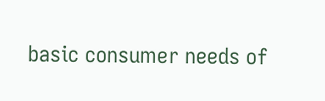basic consumer needs of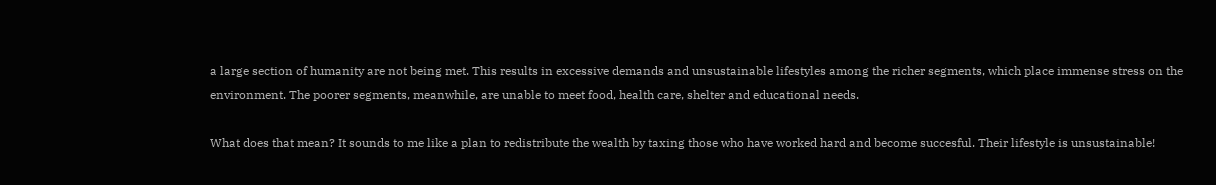a large section of humanity are not being met. This results in excessive demands and unsustainable lifestyles among the richer segments, which place immense stress on the environment. The poorer segments, meanwhile, are unable to meet food, health care, shelter and educational needs.

What does that mean? It sounds to me like a plan to redistribute the wealth by taxing those who have worked hard and become succesful. Their lifestyle is unsustainable!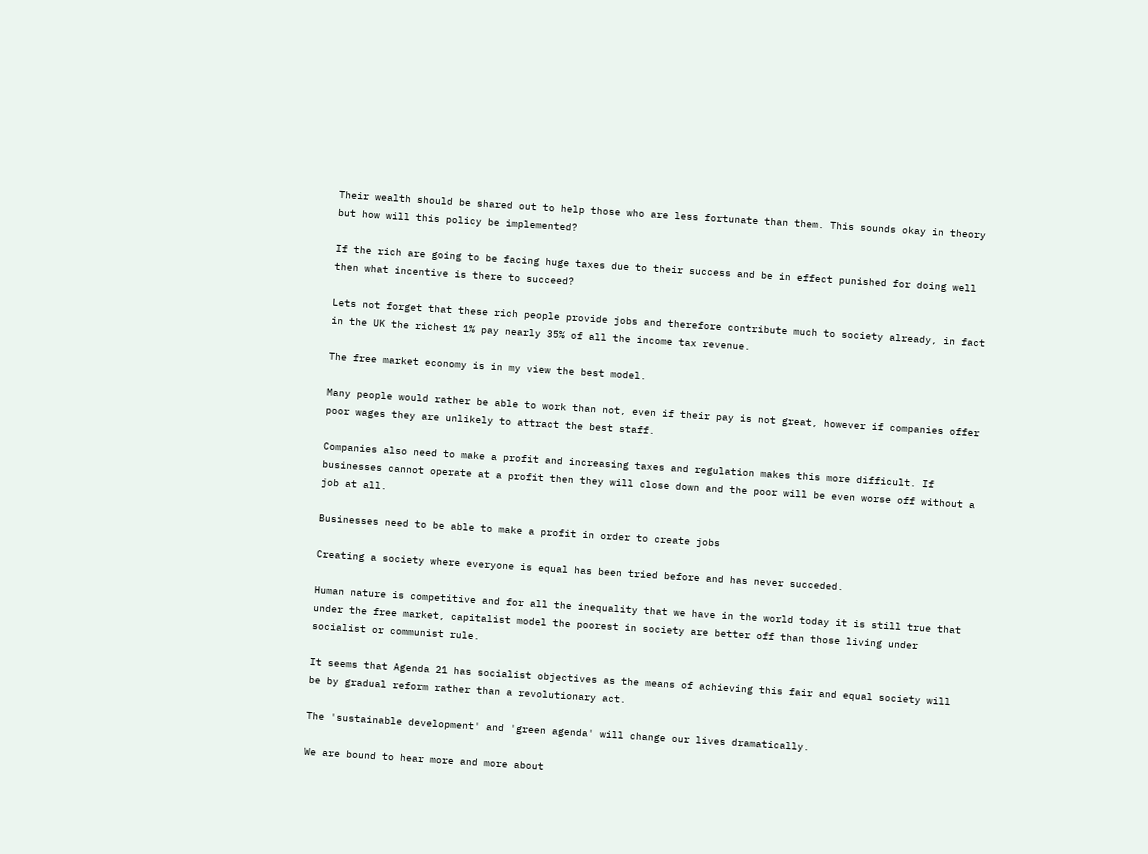Their wealth should be shared out to help those who are less fortunate than them. This sounds okay in theory but how will this policy be implemented?

If the rich are going to be facing huge taxes due to their success and be in effect punished for doing well then what incentive is there to succeed?

Lets not forget that these rich people provide jobs and therefore contribute much to society already, in fact in the UK the richest 1% pay nearly 35% of all the income tax revenue.

The free market economy is in my view the best model.

Many people would rather be able to work than not, even if their pay is not great, however if companies offer poor wages they are unlikely to attract the best staff.

Companies also need to make a profit and increasing taxes and regulation makes this more difficult. If businesses cannot operate at a profit then they will close down and the poor will be even worse off without a job at all.

Businesses need to be able to make a profit in order to create jobs

Creating a society where everyone is equal has been tried before and has never succeded.

Human nature is competitive and for all the inequality that we have in the world today it is still true that under the free market, capitalist model the poorest in society are better off than those living under socialist or communist rule.

It seems that Agenda 21 has socialist objectives as the means of achieving this fair and equal society will be by gradual reform rather than a revolutionary act.

The 'sustainable development' and 'green agenda' will change our lives dramatically.

We are bound to hear more and more about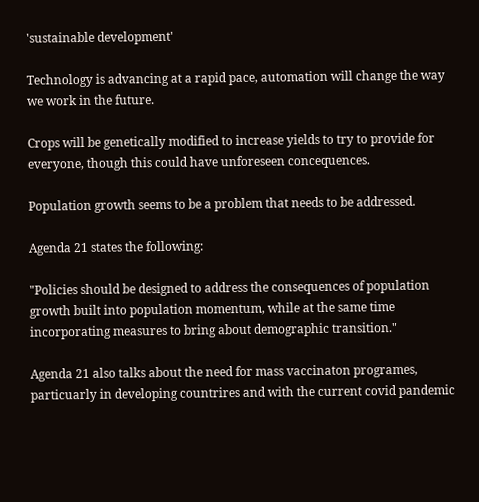'sustainable development'

Technology is advancing at a rapid pace, automation will change the way we work in the future.

Crops will be genetically modified to increase yields to try to provide for everyone, though this could have unforeseen concequences.

Population growth seems to be a problem that needs to be addressed.

Agenda 21 states the following:

"Policies should be designed to address the consequences of population growth built into population momentum, while at the same time incorporating measures to bring about demographic transition."

Agenda 21 also talks about the need for mass vaccinaton programes, particuarly in developing countrires and with the current covid pandemic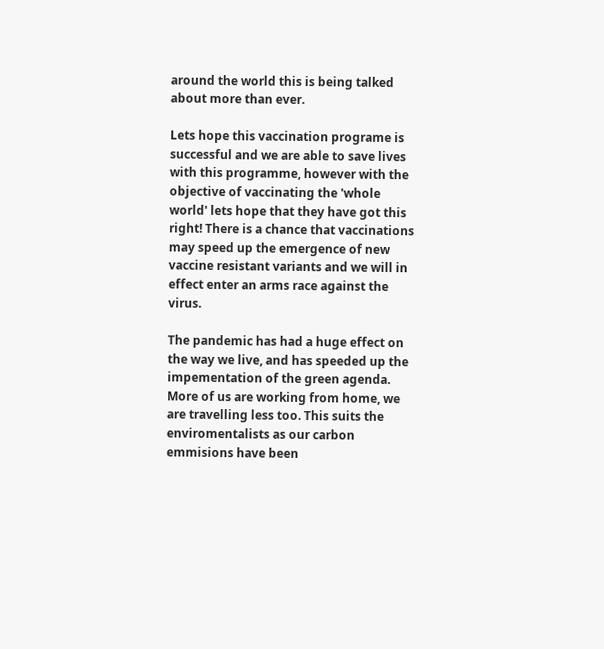around the world this is being talked about more than ever.

Lets hope this vaccination programe is successful and we are able to save lives with this programme, however with the objective of vaccinating the 'whole world' lets hope that they have got this right! There is a chance that vaccinations may speed up the emergence of new vaccine resistant variants and we will in effect enter an arms race against the virus.

The pandemic has had a huge effect on the way we live, and has speeded up the impementation of the green agenda. More of us are working from home, we are travelling less too. This suits the enviromentalists as our carbon emmisions have been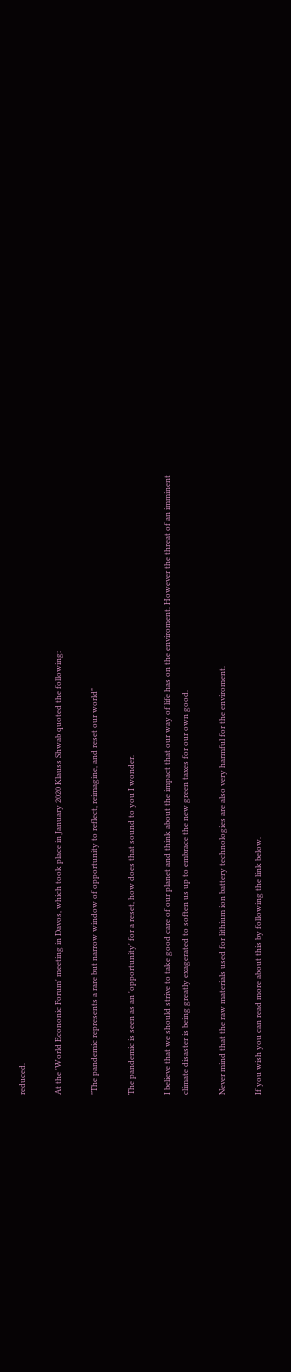reduced.

At the 'World Econonic Forum' meeting in Davos, which took place in January 2020 Klauss Shwab quoted the following:

"The pandemic represents a rare but narrow window of opportunity to reflect, reimagine, and reset our world"

The pandemic is seen as an 'opportunity' for a reset, how does that sound to you I wonder.

I believe that we should strive to take good care of our planet and think about the impact that our way of life has on the enviroment. However the threat of an imminent climate disaster is being greatly exagerated to soften us up to embrace the new green taxes for our own good.

Never mind that the raw materials used for lithium ion battery technologies are also very harmful for the enviroment.

If you wish you can read more about this by following the link below.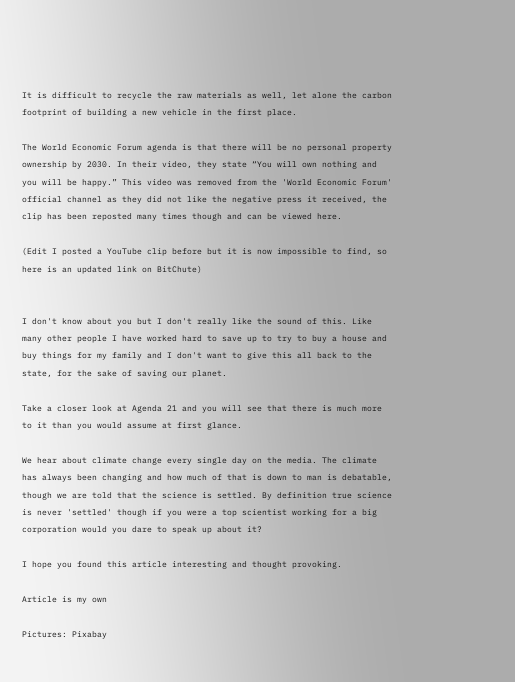It is difficult to recycle the raw materials as well, let alone the carbon footprint of building a new vehicle in the first place.

The World Economic Forum agenda is that there will be no personal property ownership by 2030. In their video, they state “You will own nothing and you will be happy.” This video was removed from the 'World Economic Forum' official channel as they did not like the negative press it received, the clip has been reposted many times though and can be viewed here.

(Edit I posted a YouTube clip before but it is now impossible to find, so here is an updated link on BitChute)


I don't know about you but I don't really like the sound of this. Like many other people I have worked hard to save up to try to buy a house and buy things for my family and I don't want to give this all back to the state, for the sake of saving our planet.

Take a closer look at Agenda 21 and you will see that there is much more to it than you would assume at first glance.

We hear about climate change every single day on the media. The climate has always been changing and how much of that is down to man is debatable, though we are told that the science is settled. By definition true science is never 'settled' though if you were a top scientist working for a big corporation would you dare to speak up about it?

I hope you found this article interesting and thought provoking.

Article is my own

Pictures: Pixabay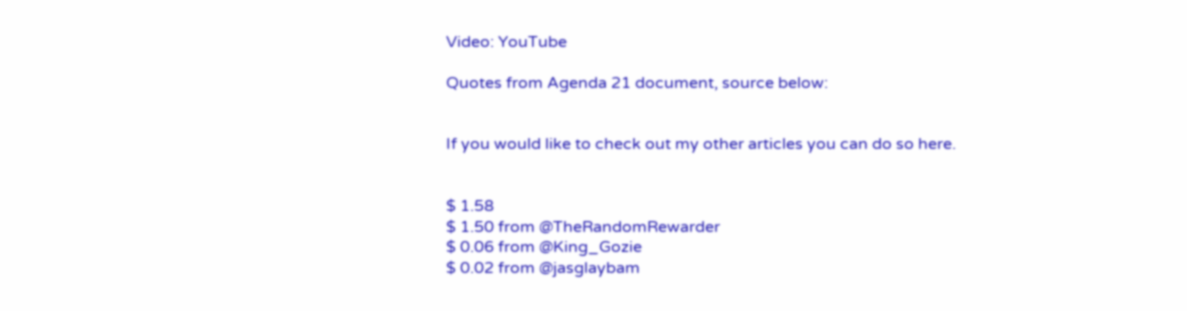Video: YouTube

Quotes from Agenda 21 document, source below:


If you would like to check out my other articles you can do so here.


$ 1.58
$ 1.50 from @TheRandomRewarder
$ 0.06 from @King_Gozie
$ 0.02 from @jasglaybam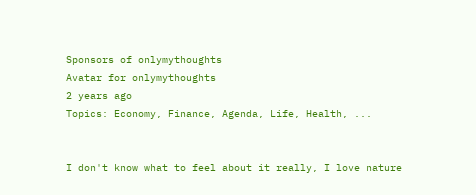Sponsors of onlymythoughts
Avatar for onlymythoughts
2 years ago
Topics: Economy, Finance, Agenda, Life, Health, ...


I don't know what to feel about it really, I love nature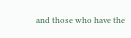and those who have the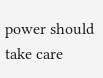power should take care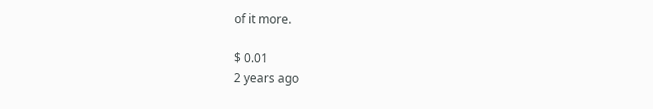of it more.

$ 0.01
2 years ago